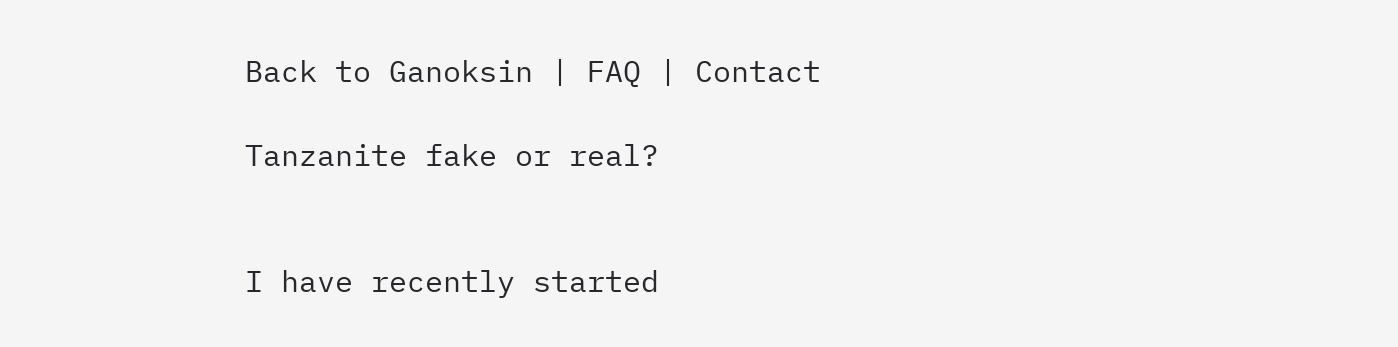Back to Ganoksin | FAQ | Contact

Tanzanite fake or real?


I have recently started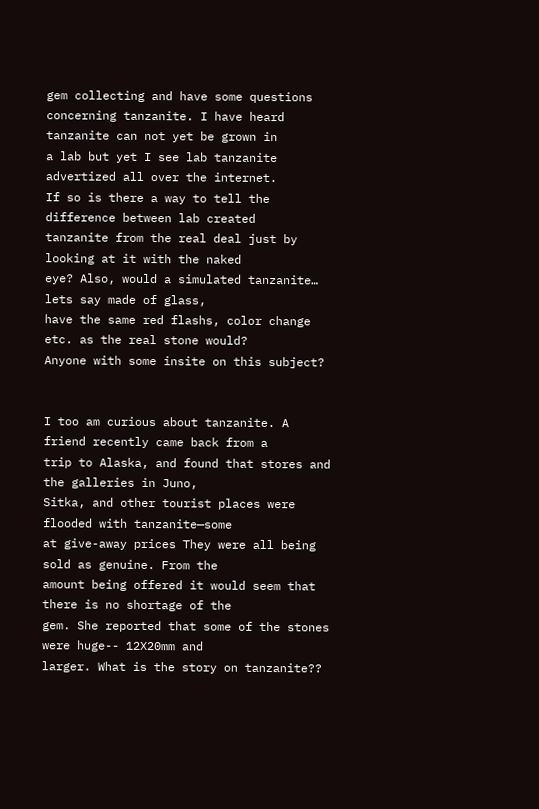gem collecting and have some questions
concerning tanzanite. I have heard tanzanite can not yet be grown in
a lab but yet I see lab tanzanite advertized all over the internet.
If so is there a way to tell the difference between lab created
tanzanite from the real deal just by looking at it with the naked
eye? Also, would a simulated tanzanite… lets say made of glass,
have the same red flashs, color change etc. as the real stone would?
Anyone with some insite on this subject?


I too am curious about tanzanite. A friend recently came back from a
trip to Alaska, and found that stores and the galleries in Juno,
Sitka, and other tourist places were flooded with tanzanite—some
at give-away prices They were all being sold as genuine. From the
amount being offered it would seem that there is no shortage of the
gem. She reported that some of the stones were huge-- 12X20mm and
larger. What is the story on tanzanite??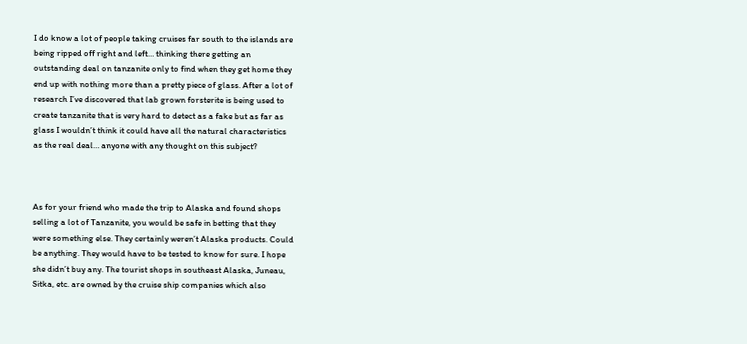I do know a lot of people taking cruises far south to the islands are
being ripped off right and left… thinking there getting an
outstanding deal on tanzanite only to find when they get home they
end up with nothing more than a pretty piece of glass. After a lot of
research I’ve discovered that lab grown forsterite is being used to
create tanzanite that is very hard to detect as a fake but as far as
glass I wouldn’t think it could have all the natural characteristics
as the real deal… anyone with any thought on this subject?



As for your friend who made the trip to Alaska and found shops
selling a lot of Tanzanite, you would be safe in betting that they
were something else. They certainly weren’t Alaska products. Could
be anything. They would have to be tested to know for sure. I hope
she didn’t buy any. The tourist shops in southeast Alaska, Juneau,
Sitka, etc. are owned by the cruise ship companies which also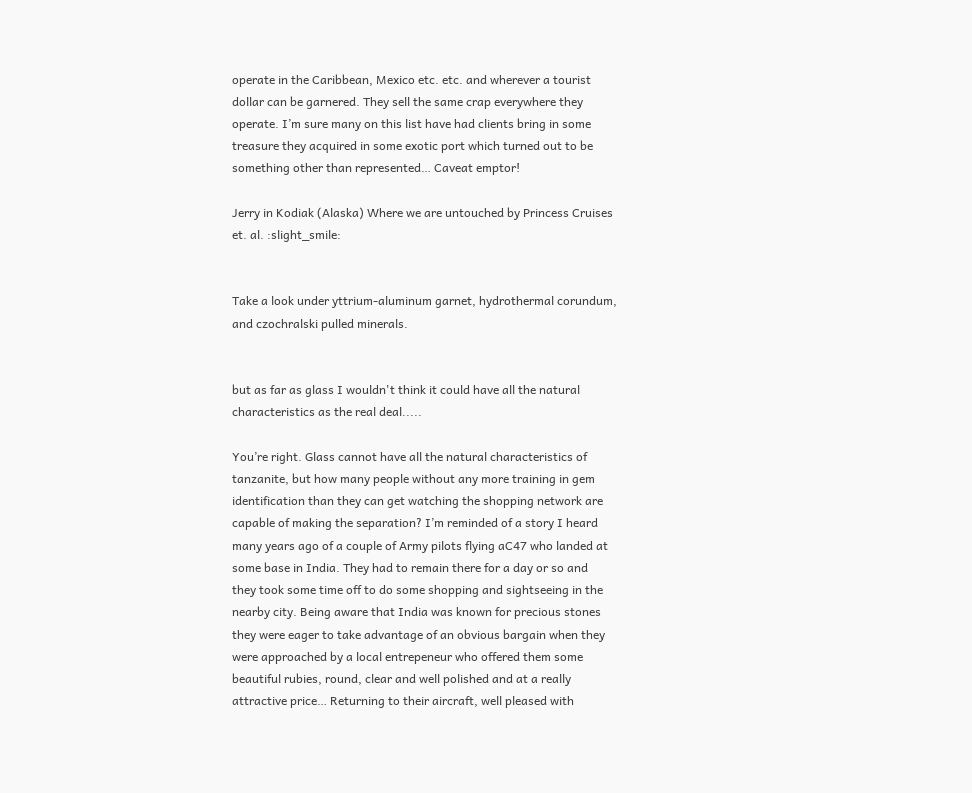operate in the Caribbean, Mexico etc. etc. and wherever a tourist
dollar can be garnered. They sell the same crap everywhere they
operate. I’m sure many on this list have had clients bring in some
treasure they acquired in some exotic port which turned out to be
something other than represented… Caveat emptor!

Jerry in Kodiak (Alaska) Where we are untouched by Princess Cruises
et. al. :slight_smile:


Take a look under yttrium-aluminum garnet, hydrothermal corundum,
and czochralski pulled minerals.


but as far as glass I wouldn't think it could have all the natural
characteristics as the real deal.....

You’re right. Glass cannot have all the natural characteristics of
tanzanite, but how many people without any more training in gem
identification than they can get watching the shopping network are
capable of making the separation? I’m reminded of a story I heard
many years ago of a couple of Army pilots flying aC47 who landed at
some base in India. They had to remain there for a day or so and
they took some time off to do some shopping and sightseeing in the
nearby city. Being aware that India was known for precious stones
they were eager to take advantage of an obvious bargain when they
were approached by a local entrepeneur who offered them some
beautiful rubies, round, clear and well polished and at a really
attractive price… Returning to their aircraft, well pleased with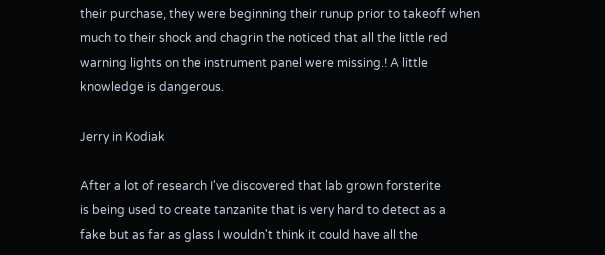their purchase, they were beginning their runup prior to takeoff when
much to their shock and chagrin the noticed that all the little red
warning lights on the instrument panel were missing.! A little
knowledge is dangerous.

Jerry in Kodiak

After a lot of research I've discovered that lab grown forsterite
is being used to create tanzanite that is very hard to detect as a
fake but as far as glass I wouldn't think it could have all the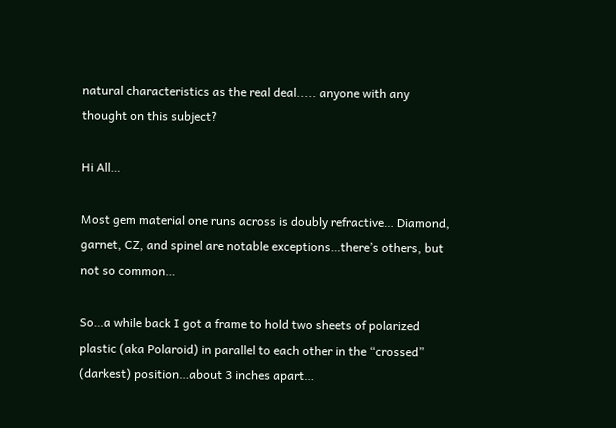natural characteristics as the real deal..... anyone with any
thought on this subject?

Hi All…

Most gem material one runs across is doubly refractive… Diamond,
garnet, CZ, and spinel are notable exceptions…there’s others, but
not so common…

So…a while back I got a frame to hold two sheets of polarized
plastic (aka Polaroid) in parallel to each other in the “crossed”
(darkest) position…about 3 inches apart…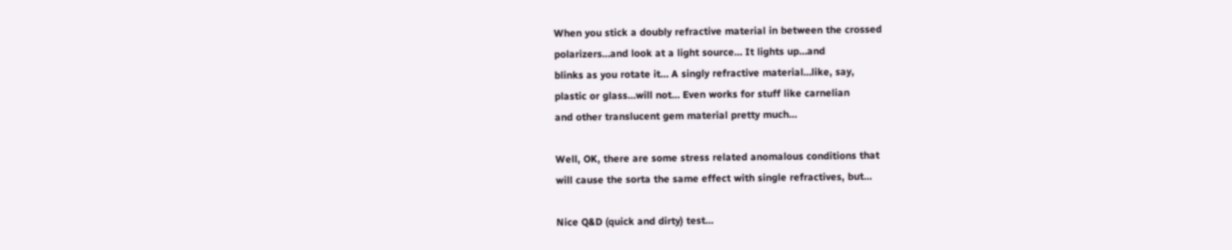When you stick a doubly refractive material in between the crossed
polarizers…and look at a light source… It lights up…and
blinks as you rotate it… A singly refractive material…like, say,
plastic or glass…will not… Even works for stuff like carnelian
and other translucent gem material pretty much…

Well, OK, there are some stress related anomalous conditions that
will cause the sorta the same effect with single refractives, but…

Nice Q&D (quick and dirty) test…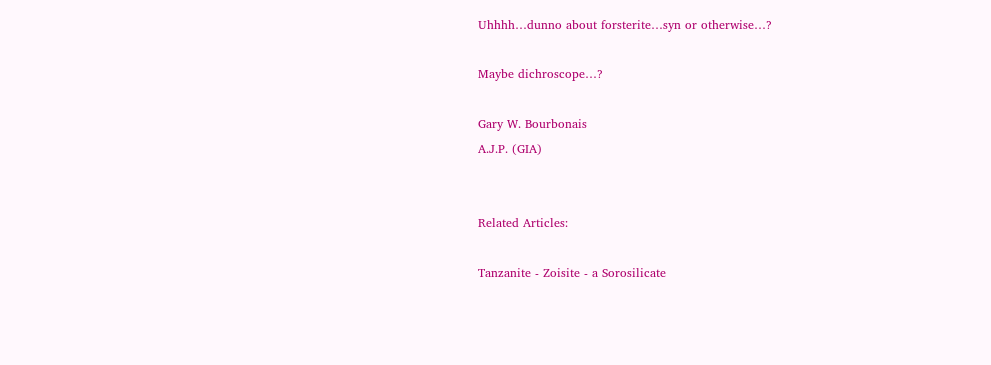Uhhhh…dunno about forsterite…syn or otherwise…?

Maybe dichroscope…?

Gary W. Bourbonais
A.J.P. (GIA)


Related Articles:

Tanzanite - Zoisite - a Sorosilicate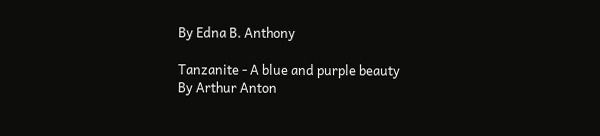By Edna B. Anthony

Tanzanite - A blue and purple beauty
By Arthur Anton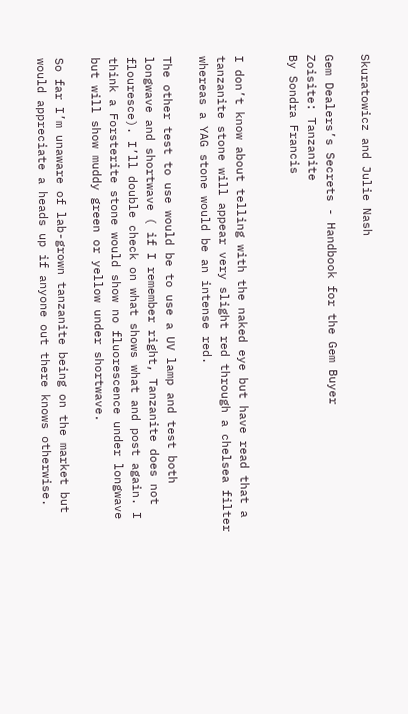Skuratowicz and Julie Nash

Gem Dealers’s Secrets - Handbook for the Gem Buyer
Zoisite: Tanzanite
By Sondra Francis


I don’t know about telling with the naked eye but have read that a
tanzanite stone will appear very slight red through a chelsea filter
whereas a YAG stone would be an intense red.

The other test to use would be to use a UV lamp and test both
longwave and shortwave ( if I remember right, Tanzanite does not
flouresce). I’ll double check on what shows what and post again. I
think a Forsterite stone would show no fluorescence under longwave
but will show muddy green or yellow under shortwave.

So far I’m unaware of lab-grown tanzanite being on the market but
would appreciate a heads up if anyone out there knows otherwise.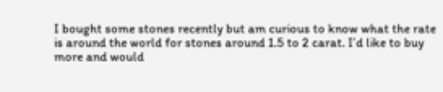I bought some stones recently but am curious to know what the rate
is around the world for stones around 1.5 to 2 carat. I’d like to buy
more and would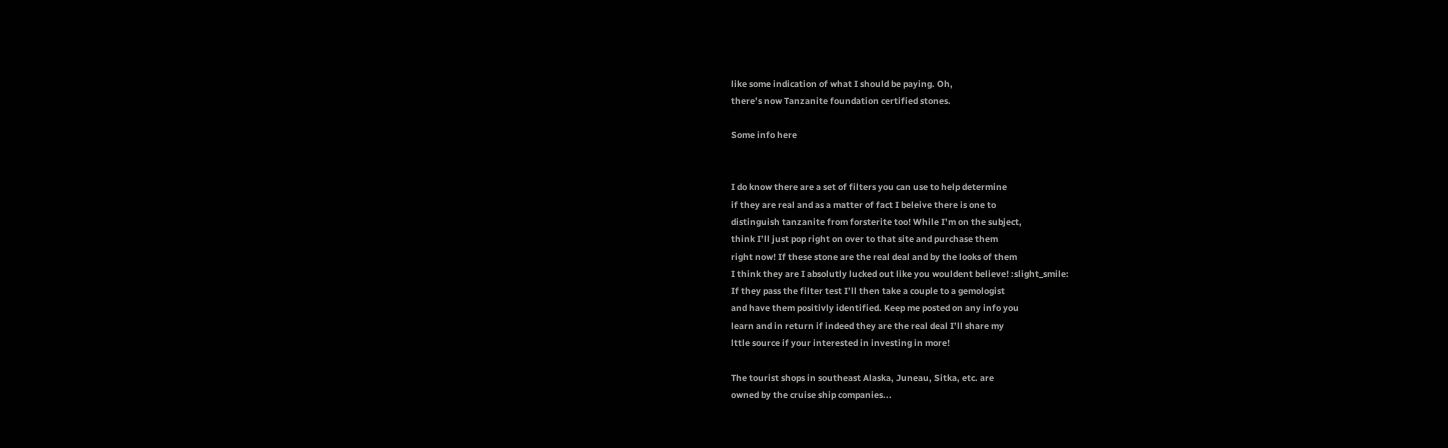like some indication of what I should be paying. Oh,
there’s now Tanzanite foundation certified stones.

Some info here


I do know there are a set of filters you can use to help determine
if they are real and as a matter of fact I beleive there is one to
distinguish tanzanite from forsterite too! While I’m on the subject,
think I’ll just pop right on over to that site and purchase them
right now! If these stone are the real deal and by the looks of them
I think they are I absolutly lucked out like you wouldent believe! :slight_smile:
If they pass the filter test I’ll then take a couple to a gemologist
and have them positivly identified. Keep me posted on any info you
learn and in return if indeed they are the real deal I’ll share my
lttle source if your interested in investing in more!

The tourist shops in southeast Alaska, Juneau, Sitka, etc. are
owned by the cruise ship companies...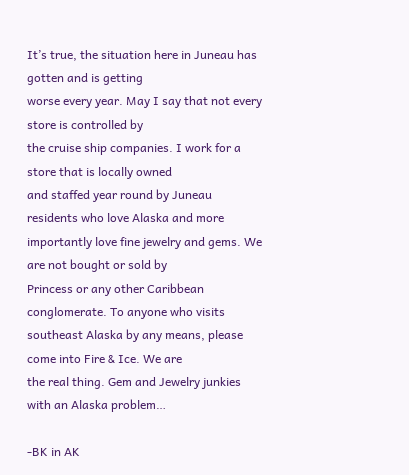It’s true, the situation here in Juneau has gotten and is getting
worse every year. May I say that not every store is controlled by
the cruise ship companies. I work for a store that is locally owned
and staffed year round by Juneau residents who love Alaska and more
importantly love fine jewelry and gems. We are not bought or sold by
Princess or any other Caribbean conglomerate. To anyone who visits
southeast Alaska by any means, please come into Fire & Ice. We are
the real thing. Gem and Jewelry junkies with an Alaska problem…

-BK in AK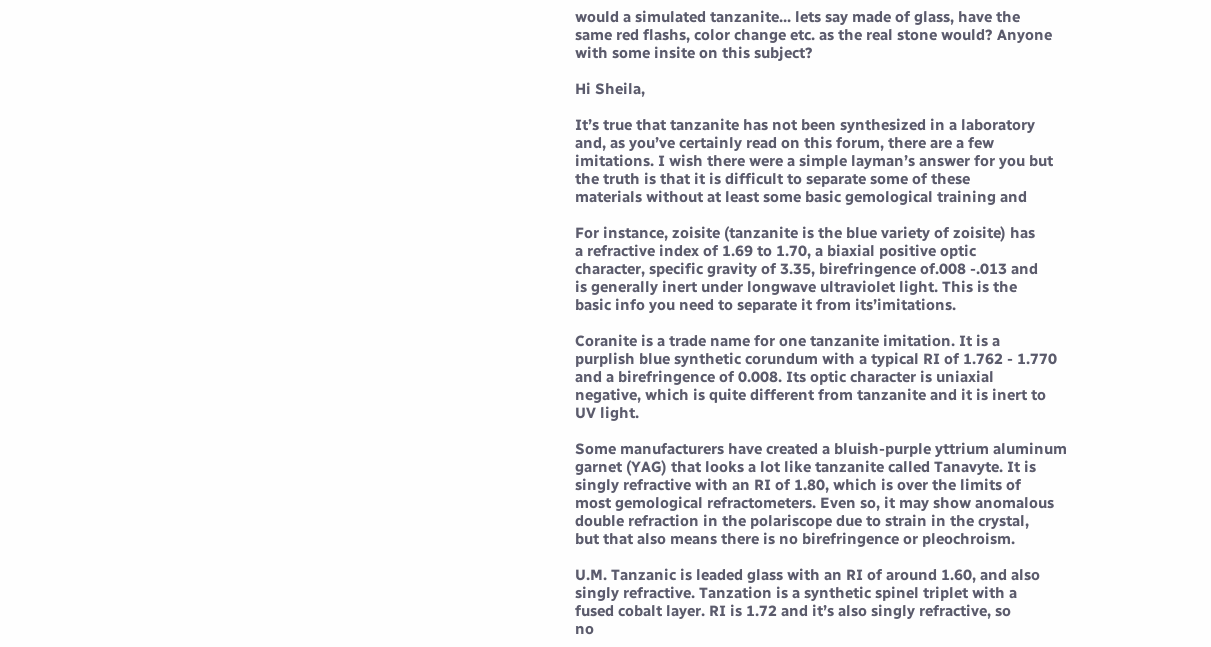would a simulated tanzanite... lets say made of glass, have the
same red flashs, color change etc. as the real stone would? Anyone
with some insite on this subject?

Hi Sheila,

It’s true that tanzanite has not been synthesized in a laboratory
and, as you’ve certainly read on this forum, there are a few
imitations. I wish there were a simple layman’s answer for you but
the truth is that it is difficult to separate some of these
materials without at least some basic gemological training and

For instance, zoisite (tanzanite is the blue variety of zoisite) has
a refractive index of 1.69 to 1.70, a biaxial positive optic
character, specific gravity of 3.35, birefringence of.008 -.013 and
is generally inert under longwave ultraviolet light. This is the
basic info you need to separate it from its’imitations.

Coranite is a trade name for one tanzanite imitation. It is a
purplish blue synthetic corundum with a typical RI of 1.762 - 1.770
and a birefringence of 0.008. Its optic character is uniaxial
negative, which is quite different from tanzanite and it is inert to
UV light.

Some manufacturers have created a bluish-purple yttrium aluminum
garnet (YAG) that looks a lot like tanzanite called Tanavyte. It is
singly refractive with an RI of 1.80, which is over the limits of
most gemological refractometers. Even so, it may show anomalous
double refraction in the polariscope due to strain in the crystal,
but that also means there is no birefringence or pleochroism.

U.M. Tanzanic is leaded glass with an RI of around 1.60, and also
singly refractive. Tanzation is a synthetic spinel triplet with a
fused cobalt layer. RI is 1.72 and it’s also singly refractive, so
no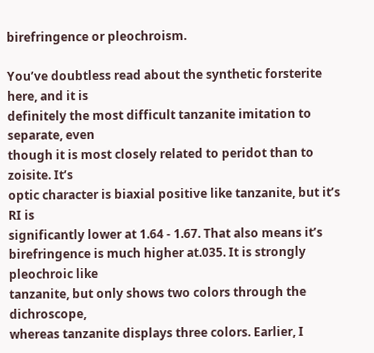birefringence or pleochroism.

You’ve doubtless read about the synthetic forsterite here, and it is
definitely the most difficult tanzanite imitation to separate, even
though it is most closely related to peridot than to zoisite. It’s
optic character is biaxial positive like tanzanite, but it’s RI is
significantly lower at 1.64 - 1.67. That also means it’s
birefringence is much higher at.035. It is strongly pleochroic like
tanzanite, but only shows two colors through the dichroscope,
whereas tanzanite displays three colors. Earlier, I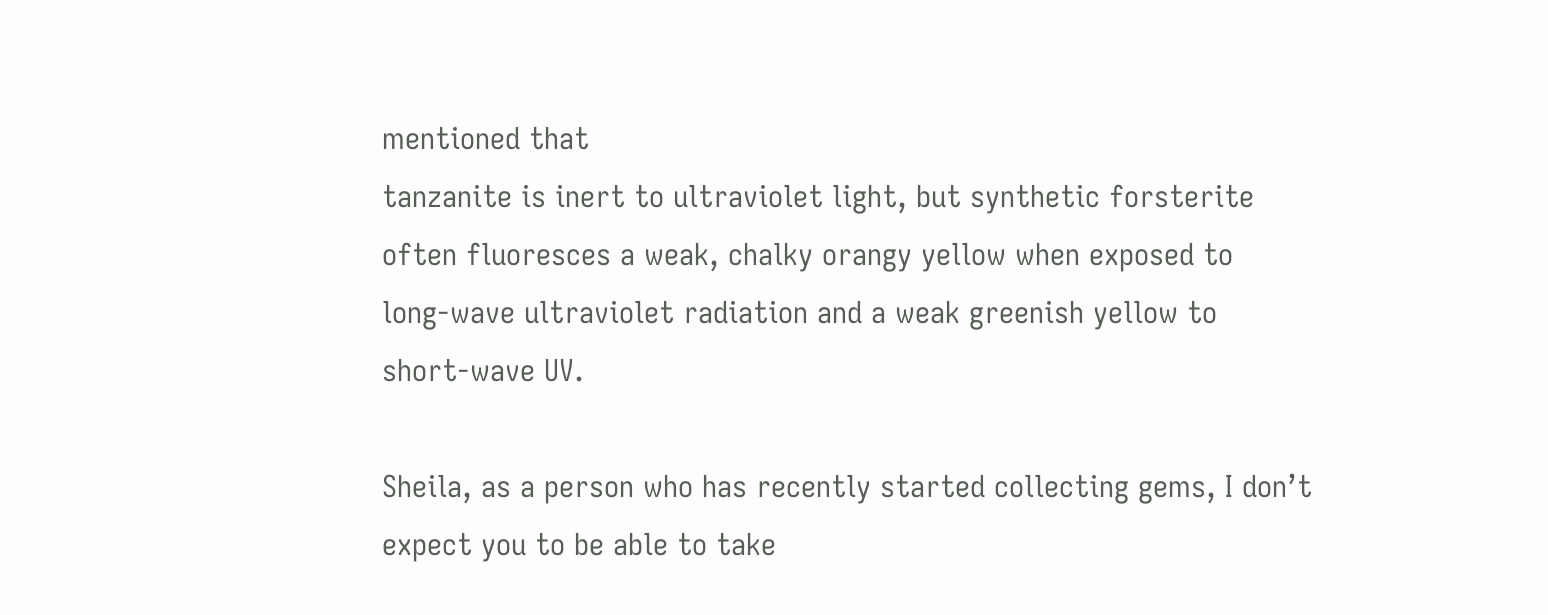mentioned that
tanzanite is inert to ultraviolet light, but synthetic forsterite
often fluoresces a weak, chalky orangy yellow when exposed to
long-wave ultraviolet radiation and a weak greenish yellow to
short-wave UV.

Sheila, as a person who has recently started collecting gems, I don’t
expect you to be able to take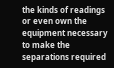the kinds of readings or even own the
equipment necessary to make the separations required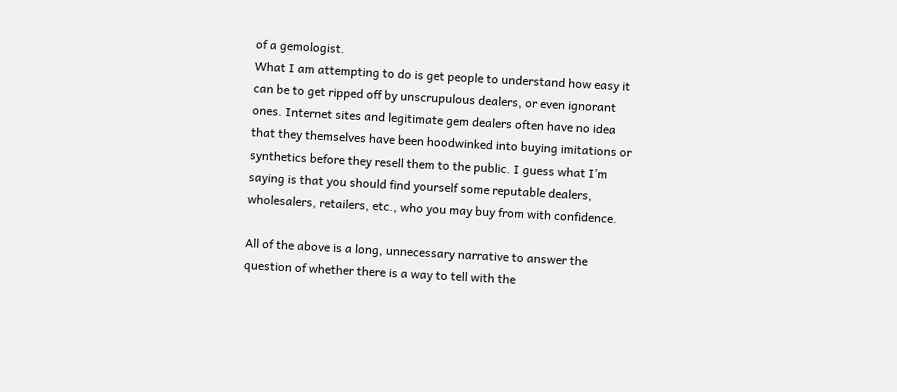of a gemologist.
What I am attempting to do is get people to understand how easy it
can be to get ripped off by unscrupulous dealers, or even ignorant
ones. Internet sites and legitimate gem dealers often have no idea
that they themselves have been hoodwinked into buying imitations or
synthetics before they resell them to the public. I guess what I’m
saying is that you should find yourself some reputable dealers,
wholesalers, retailers, etc., who you may buy from with confidence.

All of the above is a long, unnecessary narrative to answer the
question of whether there is a way to tell with the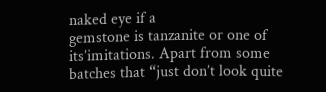naked eye if a
gemstone is tanzanite or one of its’imitations. Apart from some
batches that “just don’t look quite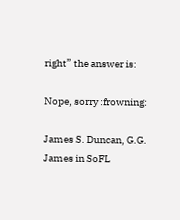right” the answer is:

Nope, sorry :frowning:

James S. Duncan, G.G.
James in SoFL